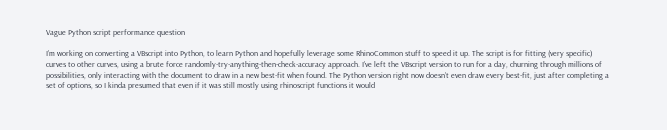Vague Python script performance question

I’m working on converting a VBscript into Python, to learn Python and hopefully leverage some RhinoCommon stuff to speed it up. The script is for fitting (very specific) curves to other curves, using a brute force randomly-try-anything-then-check-accuracy approach. I’ve left the VBscript version to run for a day, churning through millions of possibilities, only interacting with the document to draw in a new best-fit when found. The Python version right now doesn’t even draw every best-fit, just after completing a set of options, so I kinda presumed that even if it was still mostly using rhinoscript functions it would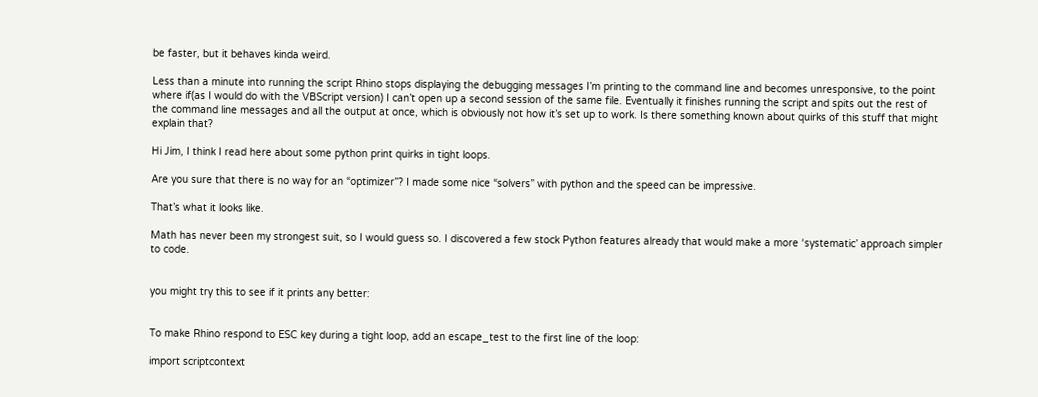be faster, but it behaves kinda weird.

Less than a minute into running the script Rhino stops displaying the debugging messages I’m printing to the command line and becomes unresponsive, to the point where if(as I would do with the VBScript version) I can’t open up a second session of the same file. Eventually it finishes running the script and spits out the rest of the command line messages and all the output at once, which is obviously not how it’s set up to work. Is there something known about quirks of this stuff that might explain that?

Hi Jim, I think I read here about some python print quirks in tight loops.

Are you sure that there is no way for an “optimizer”? I made some nice “solvers” with python and the speed can be impressive.

That’s what it looks like.

Math has never been my strongest suit, so I would guess so. I discovered a few stock Python features already that would make a more ‘systematic’ approach simpler to code.


you might try this to see if it prints any better:


To make Rhino respond to ESC key during a tight loop, add an escape_test to the first line of the loop:

import scriptcontext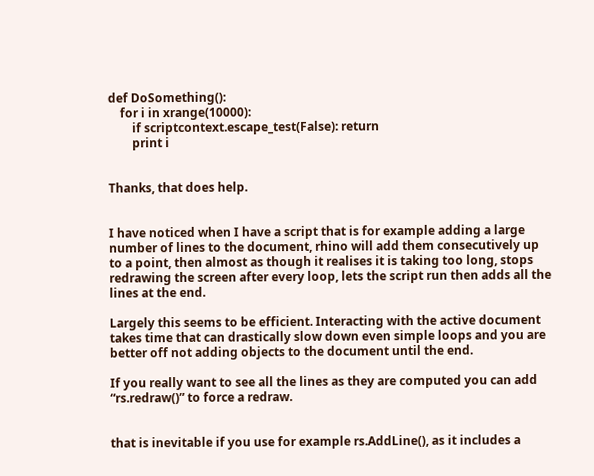def DoSomething():
    for i in xrange(10000):
        if scriptcontext.escape_test(False): return
        print i


Thanks, that does help.


I have noticed when I have a script that is for example adding a large number of lines to the document, rhino will add them consecutively up to a point, then almost as though it realises it is taking too long, stops redrawing the screen after every loop, lets the script run then adds all the lines at the end.

Largely this seems to be efficient. Interacting with the active document takes time that can drastically slow down even simple loops and you are better off not adding objects to the document until the end.

If you really want to see all the lines as they are computed you can add “rs.redraw()” to force a redraw.


that is inevitable if you use for example rs.AddLine(), as it includes a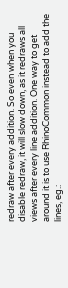redraw after every addition. So even when you disable redraw, it will slow down, as it redraws all views after every line addition. One way to get around it is to use RhinoCommon instead to add the lines, eg.: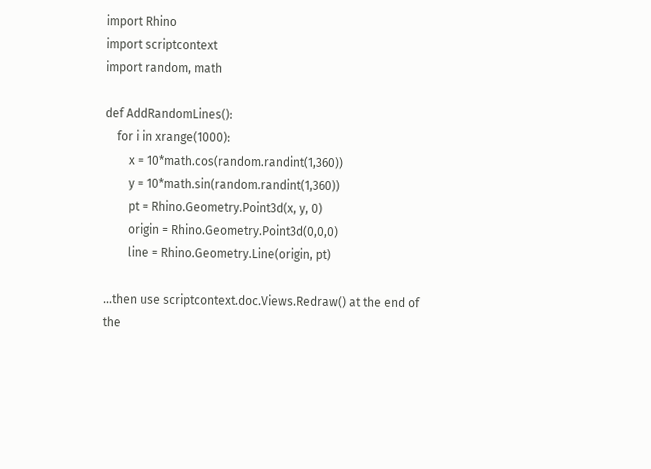import Rhino
import scriptcontext
import random, math

def AddRandomLines():
    for i in xrange(1000):
        x = 10*math.cos(random.randint(1,360))
        y = 10*math.sin(random.randint(1,360))
        pt = Rhino.Geometry.Point3d(x, y, 0)
        origin = Rhino.Geometry.Point3d(0,0,0)
        line = Rhino.Geometry.Line(origin, pt)

…then use scriptcontext.doc.Views.Redraw() at the end of the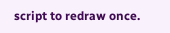script to redraw once.